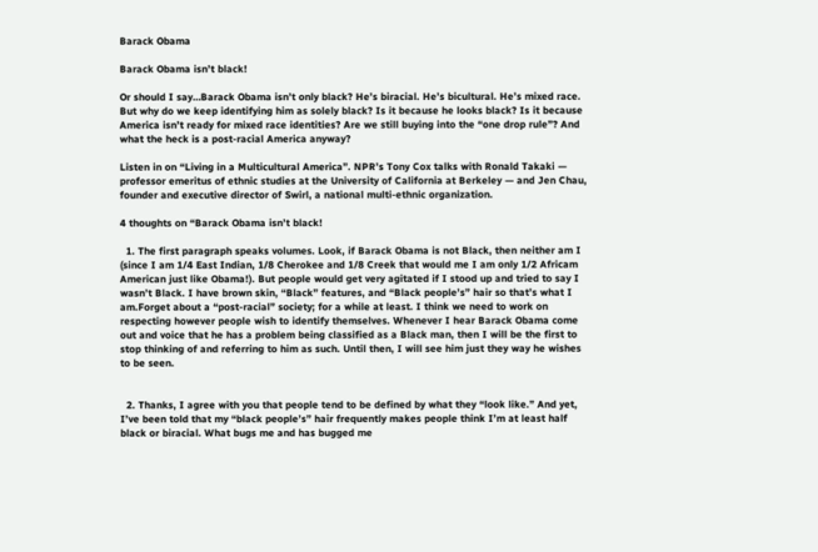Barack Obama

Barack Obama isn’t black!

Or should I say…Barack Obama isn’t only black? He’s biracial. He’s bicultural. He’s mixed race. But why do we keep identifying him as solely black? Is it because he looks black? Is it because America isn’t ready for mixed race identities? Are we still buying into the “one drop rule”? And what the heck is a post-racial America anyway?

Listen in on “Living in a Multicultural America”. NPR’s Tony Cox talks with Ronald Takaki — professor emeritus of ethnic studies at the University of California at Berkeley — and Jen Chau, founder and executive director of Swirl, a national multi-ethnic organization.

4 thoughts on “Barack Obama isn’t black!

  1. The first paragraph speaks volumes. Look, if Barack Obama is not Black, then neither am I (since I am 1/4 East Indian, 1/8 Cherokee and 1/8 Creek that would me I am only 1/2 Africam American just like Obama!). But people would get very agitated if I stood up and tried to say I wasn’t Black. I have brown skin, “Black” features, and “Black people’s” hair so that’s what I am.Forget about a “post-racial” society; for a while at least. I think we need to work on respecting however people wish to identify themselves. Whenever I hear Barack Obama come out and voice that he has a problem being classified as a Black man, then I will be the first to stop thinking of and referring to him as such. Until then, I will see him just they way he wishes to be seen.


  2. Thanks, I agree with you that people tend to be defined by what they “look like.” And yet, I’ve been told that my “black people’s” hair frequently makes people think I’m at least half black or biracial. What bugs me and has bugged me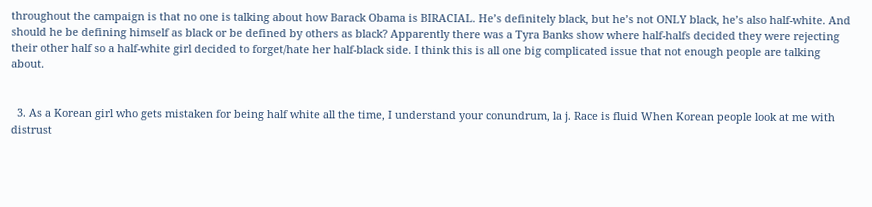throughout the campaign is that no one is talking about how Barack Obama is BIRACIAL. He’s definitely black, but he’s not ONLY black, he’s also half-white. And should he be defining himself as black or be defined by others as black? Apparently there was a Tyra Banks show where half-halfs decided they were rejecting their other half so a half-white girl decided to forget/hate her half-black side. I think this is all one big complicated issue that not enough people are talking about.


  3. As a Korean girl who gets mistaken for being half white all the time, I understand your conundrum, la j. Race is fluid When Korean people look at me with distrust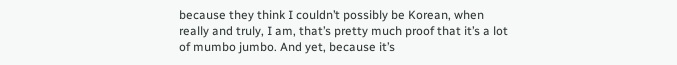because they think I couldn’t possibly be Korean, when really and truly, I am, that’s pretty much proof that it’s a lot of mumbo jumbo. And yet, because it’s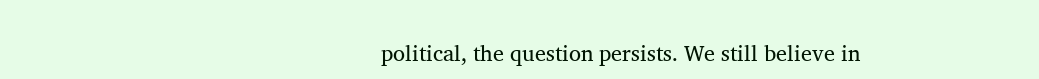political, the question persists. We still believe in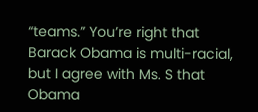“teams.” You’re right that Barack Obama is multi-racial, but I agree with Ms. S that Obama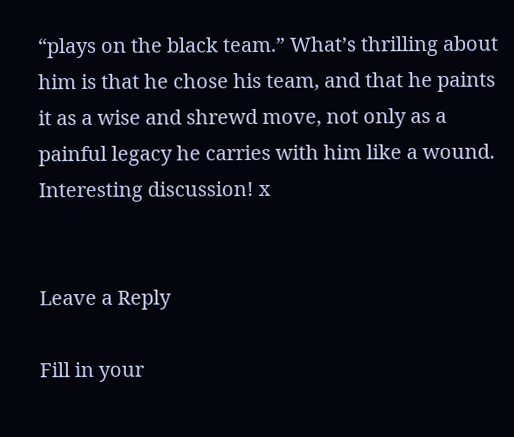“plays on the black team.” What’s thrilling about him is that he chose his team, and that he paints it as a wise and shrewd move, not only as a painful legacy he carries with him like a wound. Interesting discussion! x


Leave a Reply

Fill in your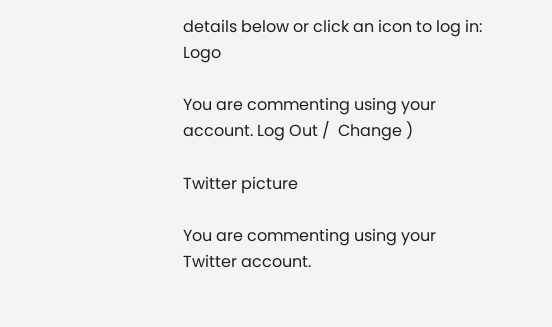details below or click an icon to log in: Logo

You are commenting using your account. Log Out /  Change )

Twitter picture

You are commenting using your Twitter account.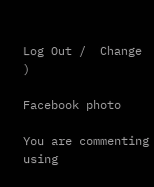Log Out /  Change )

Facebook photo

You are commenting using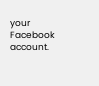your Facebook account.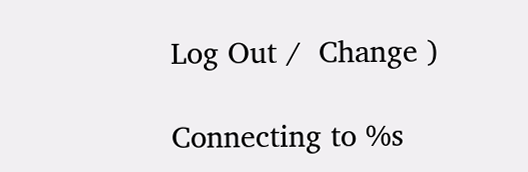Log Out /  Change )

Connecting to %s